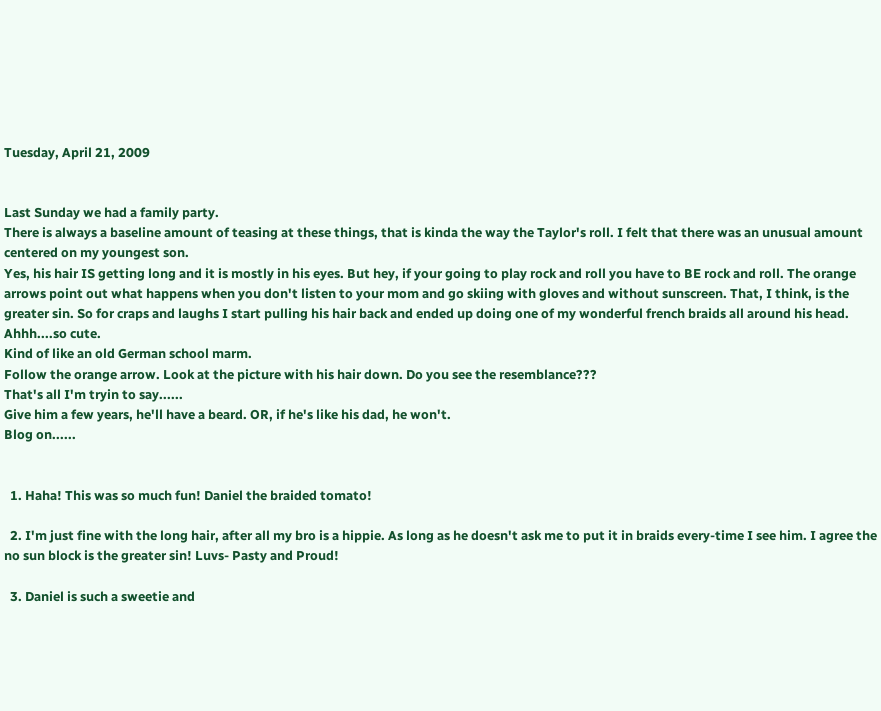Tuesday, April 21, 2009


Last Sunday we had a family party.
There is always a baseline amount of teasing at these things, that is kinda the way the Taylor's roll. I felt that there was an unusual amount centered on my youngest son.
Yes, his hair IS getting long and it is mostly in his eyes. But hey, if your going to play rock and roll you have to BE rock and roll. The orange arrows point out what happens when you don't listen to your mom and go skiing with gloves and without sunscreen. That, I think, is the greater sin. So for craps and laughs I start pulling his hair back and ended up doing one of my wonderful french braids all around his head. Ahhh....so cute.
Kind of like an old German school marm.
Follow the orange arrow. Look at the picture with his hair down. Do you see the resemblance???
That's all I'm tryin to say......
Give him a few years, he'll have a beard. OR, if he's like his dad, he won't.
Blog on......


  1. Haha! This was so much fun! Daniel the braided tomato!

  2. I'm just fine with the long hair, after all my bro is a hippie. As long as he doesn't ask me to put it in braids every-time I see him. I agree the no sun block is the greater sin! Luvs- Pasty and Proud!

  3. Daniel is such a sweetie and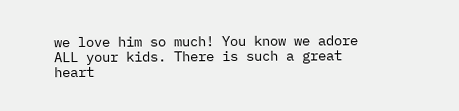we love him so much! You know we adore ALL your kids. There is such a great heart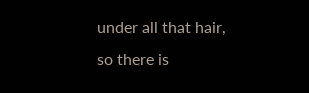under all that hair, so there is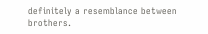definitely a resemblance between brothers.